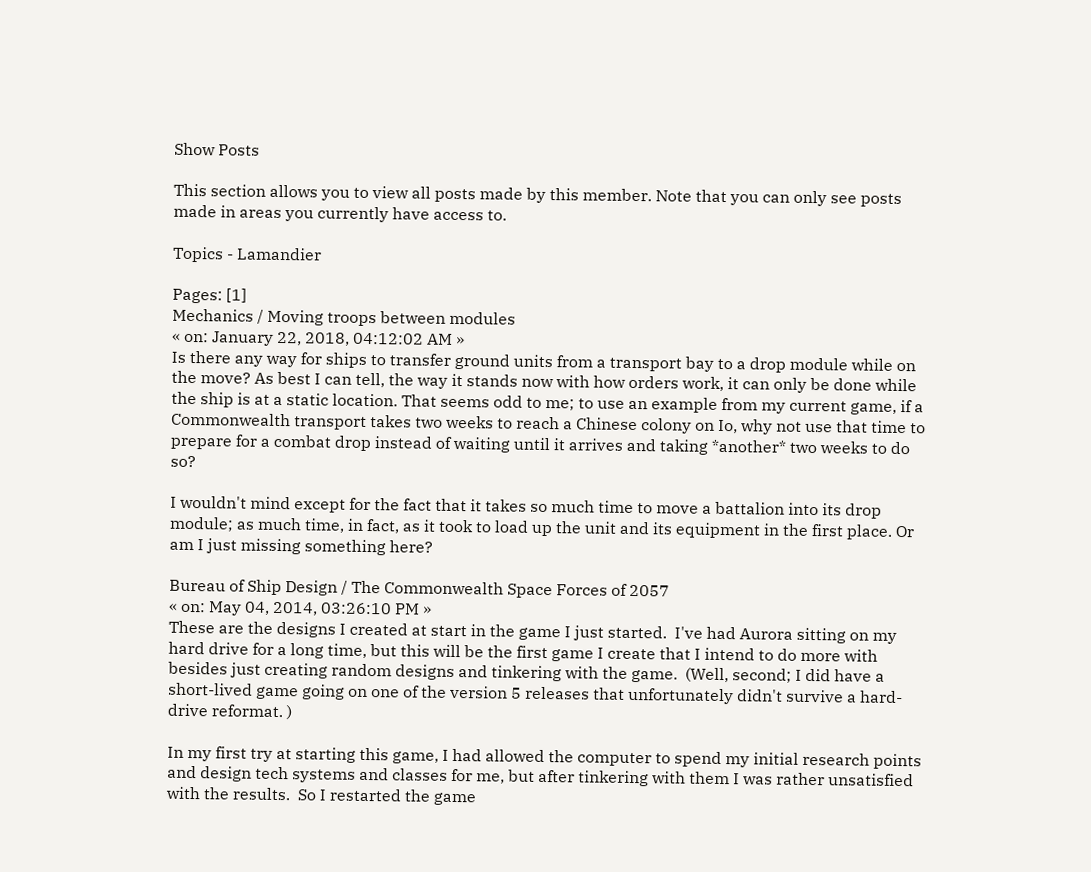Show Posts

This section allows you to view all posts made by this member. Note that you can only see posts made in areas you currently have access to.

Topics - Lamandier

Pages: [1]
Mechanics / Moving troops between modules
« on: January 22, 2018, 04:12:02 AM »
Is there any way for ships to transfer ground units from a transport bay to a drop module while on the move? As best I can tell, the way it stands now with how orders work, it can only be done while the ship is at a static location. That seems odd to me; to use an example from my current game, if a Commonwealth transport takes two weeks to reach a Chinese colony on Io, why not use that time to prepare for a combat drop instead of waiting until it arrives and taking *another* two weeks to do so?

I wouldn't mind except for the fact that it takes so much time to move a battalion into its drop module; as much time, in fact, as it took to load up the unit and its equipment in the first place. Or am I just missing something here?

Bureau of Ship Design / The Commonwealth Space Forces of 2057
« on: May 04, 2014, 03:26:10 PM »
These are the designs I created at start in the game I just started.  I've had Aurora sitting on my hard drive for a long time, but this will be the first game I create that I intend to do more with besides just creating random designs and tinkering with the game.  (Well, second; I did have a short-lived game going on one of the version 5 releases that unfortunately didn't survive a hard-drive reformat. )

In my first try at starting this game, I had allowed the computer to spend my initial research points and design tech systems and classes for me, but after tinkering with them I was rather unsatisfied with the results.  So I restarted the game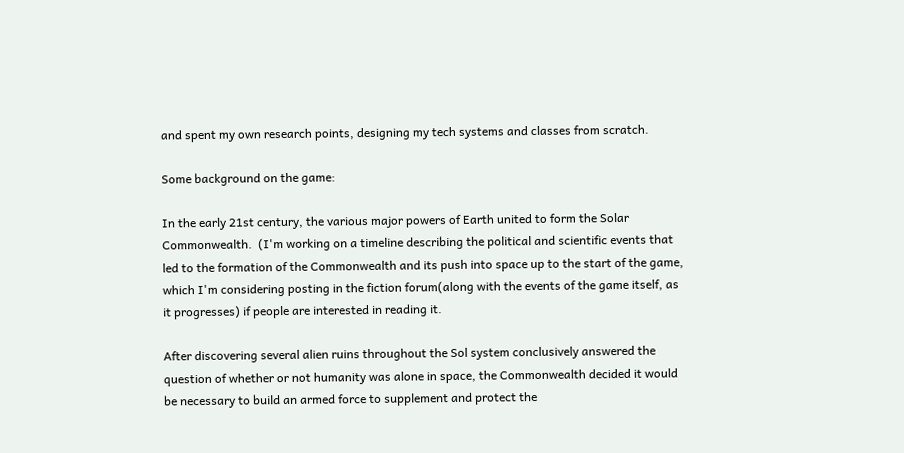and spent my own research points, designing my tech systems and classes from scratch.

Some background on the game:

In the early 21st century, the various major powers of Earth united to form the Solar Commonwealth.  (I'm working on a timeline describing the political and scientific events that led to the formation of the Commonwealth and its push into space up to the start of the game, which I'm considering posting in the fiction forum(along with the events of the game itself, as it progresses) if people are interested in reading it.

After discovering several alien ruins throughout the Sol system conclusively answered the question of whether or not humanity was alone in space, the Commonwealth decided it would be necessary to build an armed force to supplement and protect the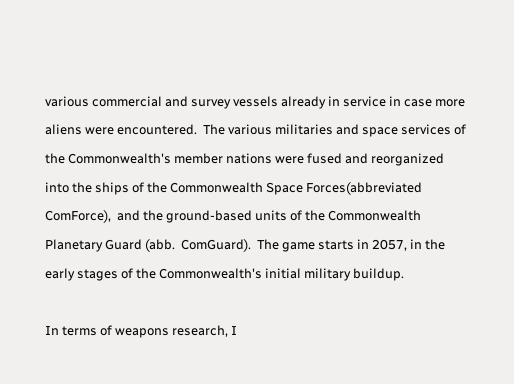various commercial and survey vessels already in service in case more aliens were encountered.  The various militaries and space services of the Commonwealth's member nations were fused and reorganized into the ships of the Commonwealth Space Forces(abbreviated ComForce),  and the ground-based units of the Commonwealth Planetary Guard (abb.  ComGuard).  The game starts in 2057, in the early stages of the Commonwealth's initial military buildup.

In terms of weapons research, I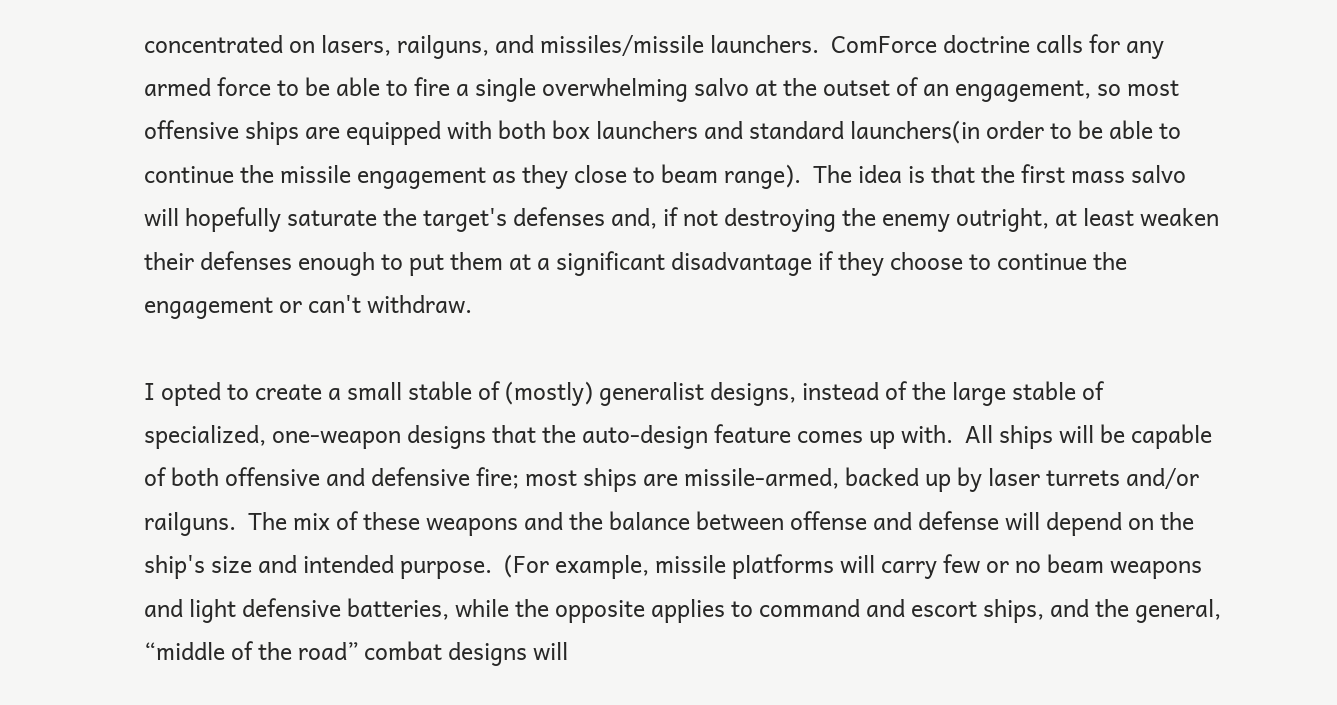concentrated on lasers, railguns, and missiles/missile launchers.  ComForce doctrine calls for any armed force to be able to fire a single overwhelming salvo at the outset of an engagement, so most offensive ships are equipped with both box launchers and standard launchers(in order to be able to continue the missile engagement as they close to beam range).  The idea is that the first mass salvo will hopefully saturate the target's defenses and, if not destroying the enemy outright, at least weaken their defenses enough to put them at a significant disadvantage if they choose to continue the engagement or can't withdraw.

I opted to create a small stable of (mostly) generalist designs, instead of the large stable of specialized, one-weapon designs that the auto-design feature comes up with.  All ships will be capable of both offensive and defensive fire; most ships are missile-armed, backed up by laser turrets and/or railguns.  The mix of these weapons and the balance between offense and defense will depend on the ship's size and intended purpose.  (For example, missile platforms will carry few or no beam weapons and light defensive batteries, while the opposite applies to command and escort ships, and the general, “middle of the road” combat designs will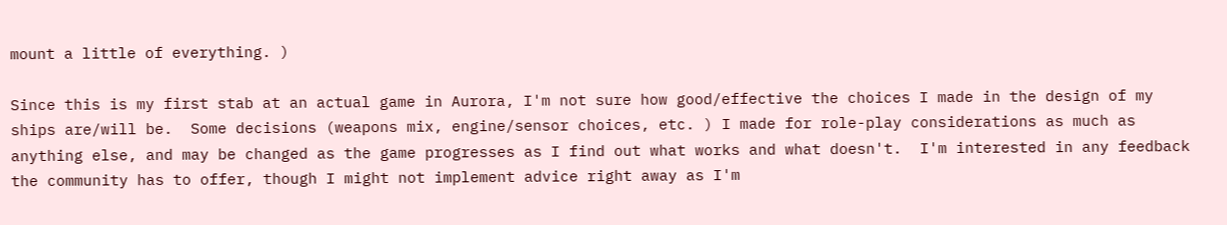mount a little of everything. )

Since this is my first stab at an actual game in Aurora, I'm not sure how good/effective the choices I made in the design of my ships are/will be.  Some decisions (weapons mix, engine/sensor choices, etc. ) I made for role-play considerations as much as anything else, and may be changed as the game progresses as I find out what works and what doesn't.  I'm interested in any feedback the community has to offer, though I might not implement advice right away as I'm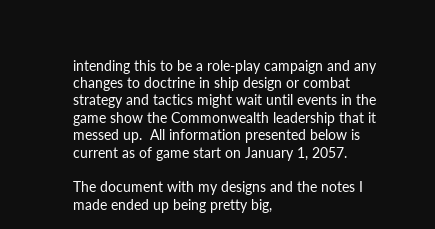intending this to be a role-play campaign and any changes to doctrine in ship design or combat strategy and tactics might wait until events in the game show the Commonwealth leadership that it messed up.  All information presented below is current as of game start on January 1, 2057.

The document with my designs and the notes I made ended up being pretty big,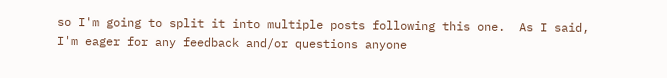so I'm going to split it into multiple posts following this one.  As I said, I'm eager for any feedback and/or questions anyone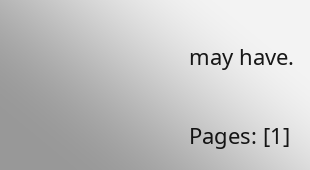may have.

Pages: [1]